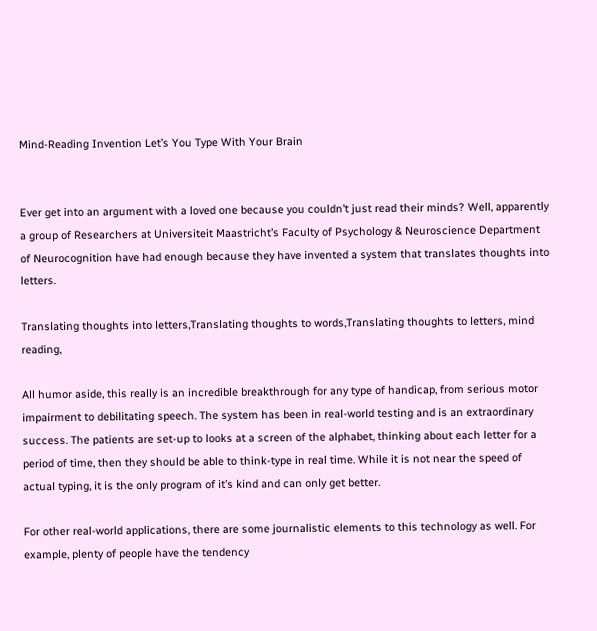Mind-Reading Invention Let’s You Type With Your Brain


Ever get into an argument with a loved one because you couldn’t just read their minds? Well, apparently a group of Researchers at Universiteit Maastricht’s Faculty of Psychology & Neuroscience Department of Neurocognition have had enough because they have invented a system that translates thoughts into letters.

Translating thoughts into letters,Translating thoughts to words,Translating thoughts to letters, mind reading,

All humor aside, this really is an incredible breakthrough for any type of handicap, from serious motor impairment to debilitating speech. The system has been in real-world testing and is an extraordinary success. The patients are set-up to looks at a screen of the alphabet, thinking about each letter for a period of time, then they should be able to think-type in real time. While it is not near the speed of actual typing, it is the only program of it’s kind and can only get better.

For other real-world applications, there are some journalistic elements to this technology as well. For example, plenty of people have the tendency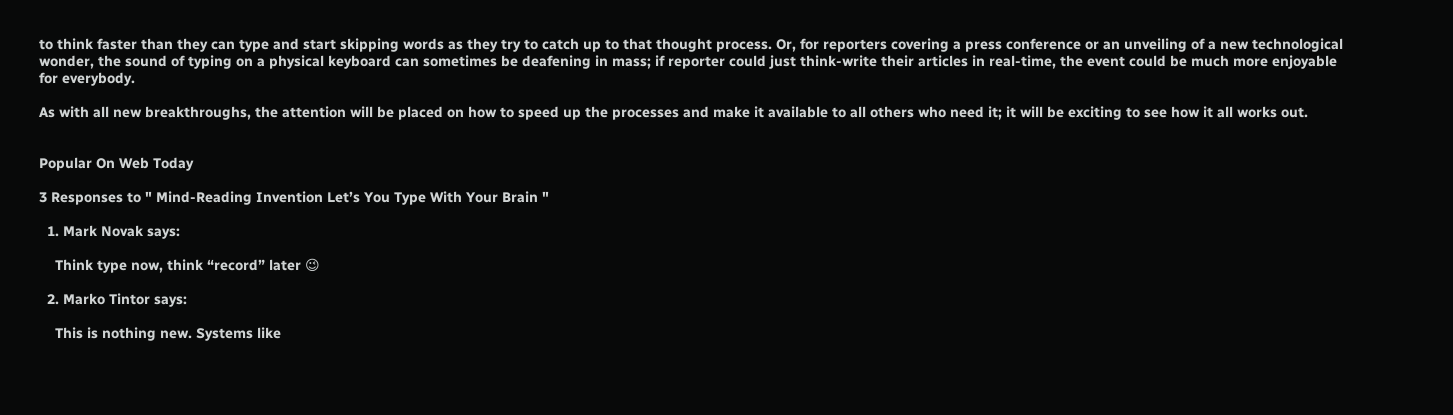to think faster than they can type and start skipping words as they try to catch up to that thought process. Or, for reporters covering a press conference or an unveiling of a new technological wonder, the sound of typing on a physical keyboard can sometimes be deafening in mass; if reporter could just think-write their articles in real-time, the event could be much more enjoyable for everybody.

As with all new breakthroughs, the attention will be placed on how to speed up the processes and make it available to all others who need it; it will be exciting to see how it all works out.


Popular On Web Today

3 Responses to " Mind-Reading Invention Let’s You Type With Your Brain "

  1. Mark Novak says:

    Think type now, think “record” later 😉

  2. Marko Tintor says:

    This is nothing new. Systems like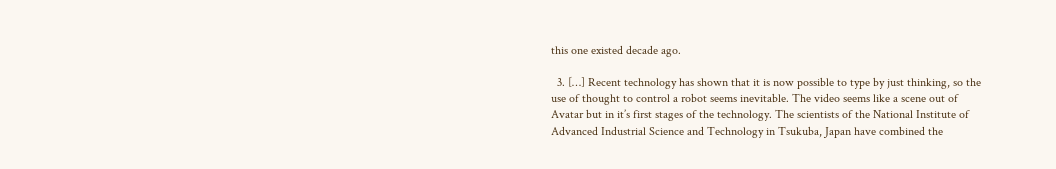this one existed decade ago.

  3. […] Recent technology has shown that it is now possible to type by just thinking, so the use of thought to control a robot seems inevitable. The video seems like a scene out of Avatar but in it’s first stages of the technology. The scientists of the National Institute of Advanced Industrial Science and Technology in Tsukuba, Japan have combined the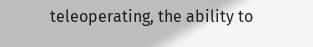teleoperating, the ability to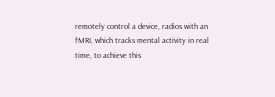remotely control a device, radios with an fMRI, which tracks mental activity in real time, to achieve this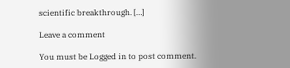scientific breakthrough. […]

Leave a comment

You must be Logged in to post comment.